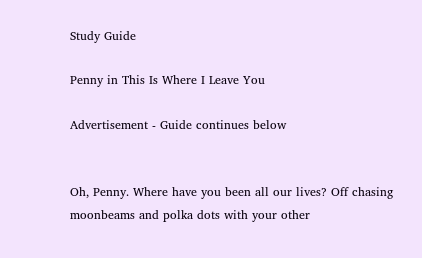Study Guide

Penny in This Is Where I Leave You

Advertisement - Guide continues below


Oh, Penny. Where have you been all our lives? Off chasing moonbeams and polka dots with your other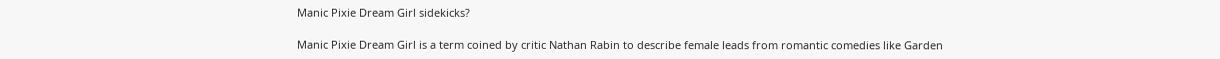Manic Pixie Dream Girl sidekicks?

Manic Pixie Dream Girl is a term coined by critic Nathan Rabin to describe female leads from romantic comedies like Garden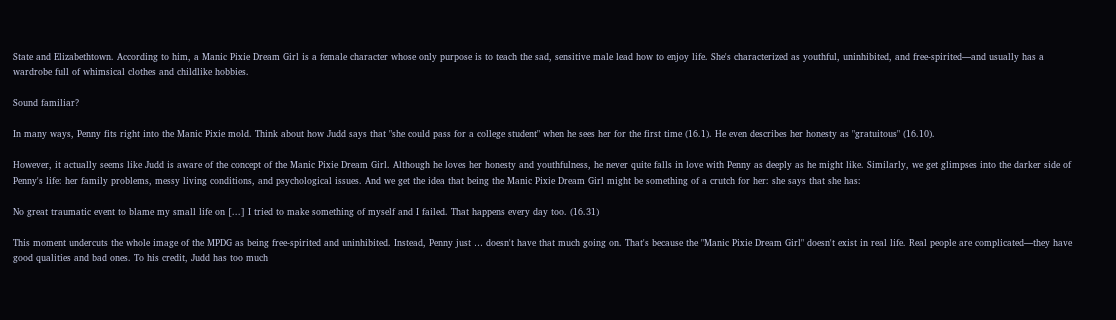State and Elizabethtown. According to him, a Manic Pixie Dream Girl is a female character whose only purpose is to teach the sad, sensitive male lead how to enjoy life. She's characterized as youthful, uninhibited, and free-spirited—and usually has a wardrobe full of whimsical clothes and childlike hobbies.

Sound familiar?

In many ways, Penny fits right into the Manic Pixie mold. Think about how Judd says that "she could pass for a college student" when he sees her for the first time (16.1). He even describes her honesty as "gratuitous" (16.10).

However, it actually seems like Judd is aware of the concept of the Manic Pixie Dream Girl. Although he loves her honesty and youthfulness, he never quite falls in love with Penny as deeply as he might like. Similarly, we get glimpses into the darker side of Penny's life: her family problems, messy living conditions, and psychological issues. And we get the idea that being the Manic Pixie Dream Girl might be something of a crutch for her: she says that she has:

No great traumatic event to blame my small life on [...] I tried to make something of myself and I failed. That happens every day too. (16.31)

This moment undercuts the whole image of the MPDG as being free-spirited and uninhibited. Instead, Penny just … doesn't have that much going on. That's because the "Manic Pixie Dream Girl" doesn't exist in real life. Real people are complicated—they have good qualities and bad ones. To his credit, Judd has too much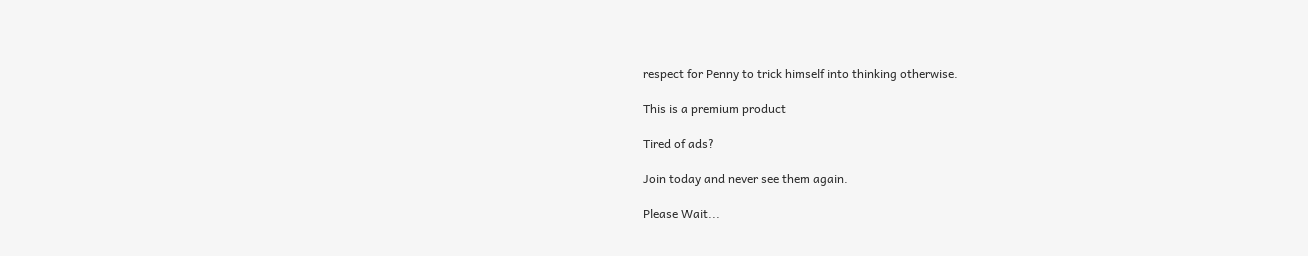respect for Penny to trick himself into thinking otherwise.

This is a premium product

Tired of ads?

Join today and never see them again.

Please Wait...